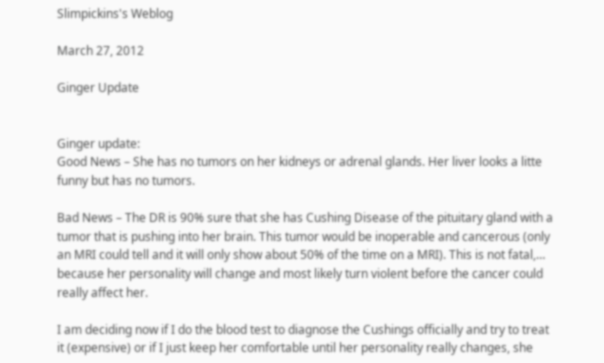Slimpickins's Weblog

March 27, 2012

Ginger Update


Ginger update:
Good News – She has no tumors on her kidneys or adrenal glands. Her liver looks a litte funny but has no tumors.

Bad News – The DR is 90% sure that she has Cushing Disease of the pituitary gland with a tumor that is pushing into her brain. This tumor would be inoperable and cancerous (only an MRI could tell and it will only show about 50% of the time on a MRI). This is not fatal,… because her personality will change and most likely turn violent before the cancer could really affect her.

I am deciding now if I do the blood test to diagnose the Cushings officially and try to treat it (expensive) or if I just keep her comfortable until her personality really changes, she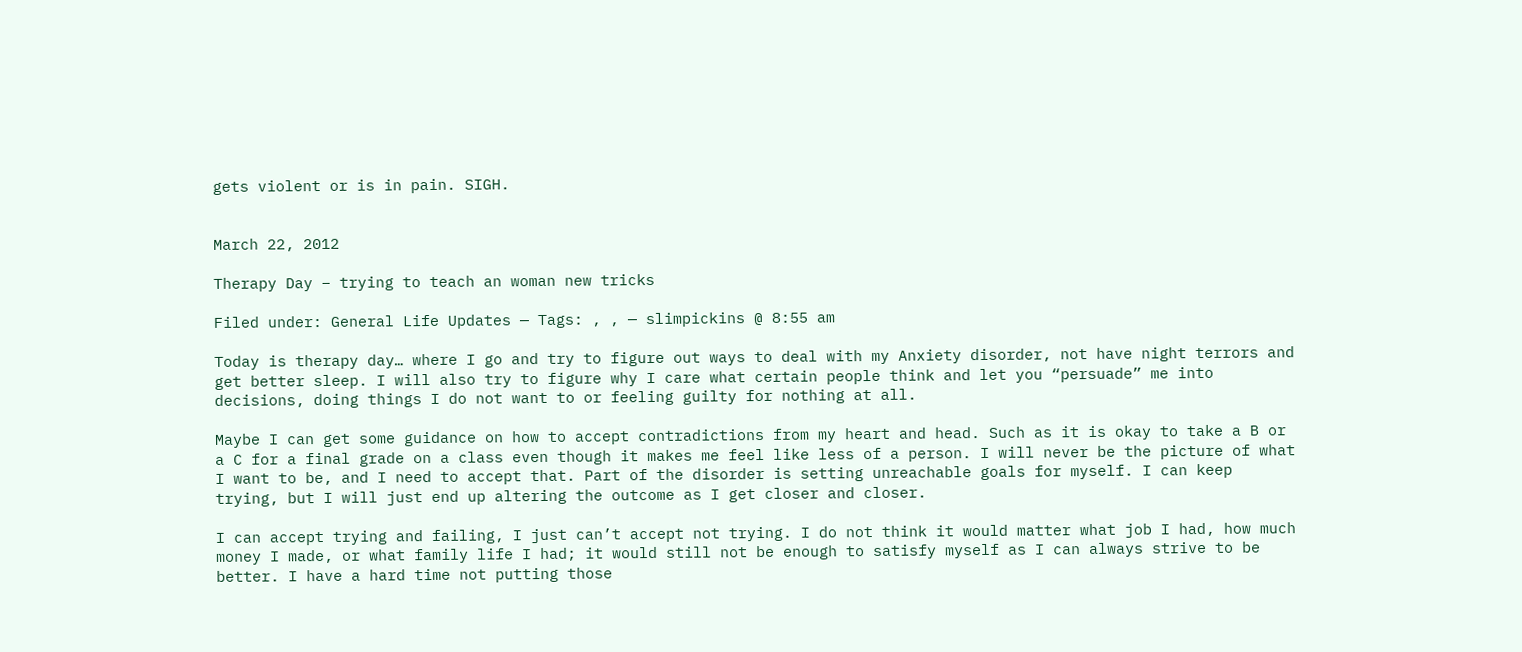gets violent or is in pain. SIGH.


March 22, 2012

Therapy Day – trying to teach an woman new tricks

Filed under: General Life Updates — Tags: , , — slimpickins @ 8:55 am

Today is therapy day… where I go and try to figure out ways to deal with my Anxiety disorder, not have night terrors and get better sleep. I will also try to figure why I care what certain people think and let you “persuade” me into decisions, doing things I do not want to or feeling guilty for nothing at all.

Maybe I can get some guidance on how to accept contradictions from my heart and head. Such as it is okay to take a B or a C for a final grade on a class even though it makes me feel like less of a person. I will never be the picture of what I want to be, and I need to accept that. Part of the disorder is setting unreachable goals for myself. I can keep trying, but I will just end up altering the outcome as I get closer and closer.

I can accept trying and failing, I just can’t accept not trying. I do not think it would matter what job I had, how much money I made, or what family life I had; it would still not be enough to satisfy myself as I can always strive to be better. I have a hard time not putting those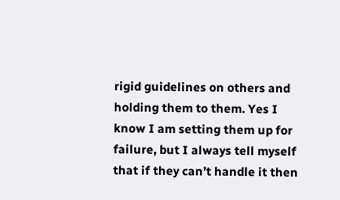rigid guidelines on others and holding them to them. Yes I know I am setting them up for failure, but I always tell myself that if they can’t handle it then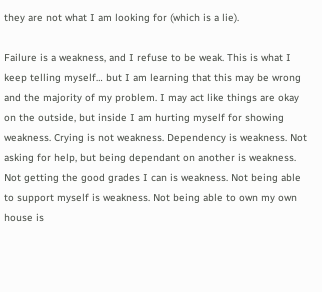they are not what I am looking for (which is a lie).

Failure is a weakness, and I refuse to be weak. This is what I keep telling myself… but I am learning that this may be wrong and the majority of my problem. I may act like things are okay on the outside, but inside I am hurting myself for showing weakness. Crying is not weakness. Dependency is weakness. Not asking for help, but being dependant on another is weakness. Not getting the good grades I can is weakness. Not being able to support myself is weakness. Not being able to own my own house is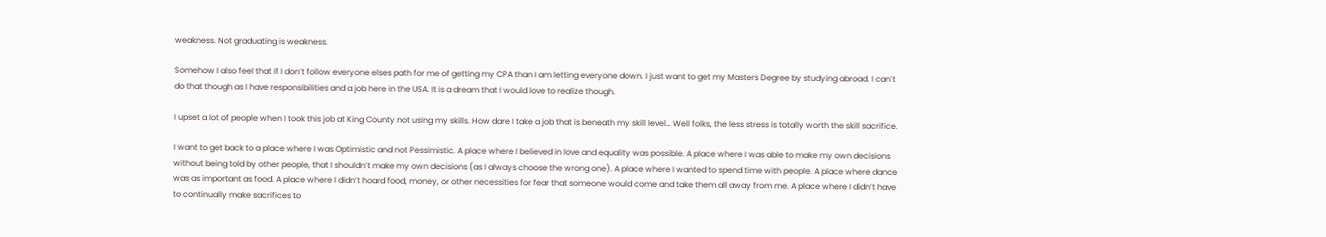weakness. Not graduating is weakness.

Somehow I also feel that if I don’t follow everyone elses path for me of getting my CPA than I am letting everyone down. I just want to get my Masters Degree by studying abroad. I can’t do that though as I have responsibilities and a job here in the USA. It is a dream that I would love to realize though.

I upset a lot of people when I took this job at King County not using my skills. How dare I take a job that is beneath my skill level… Well folks, the less stress is totally worth the skill sacrifice.

I want to get back to a place where I was Optimistic and not Pessimistic. A place where I believed in love and equality was possible. A place where I was able to make my own decisions without being told by other people, that I shouldn’t make my own decisions (as I always choose the wrong one). A place where I wanted to spend time with people. A place where dance was as important as food. A place where I didn’t hoard food, money, or other necessities for fear that someone would come and take them all away from me. A place where I didn’t have to continually make sacrifices to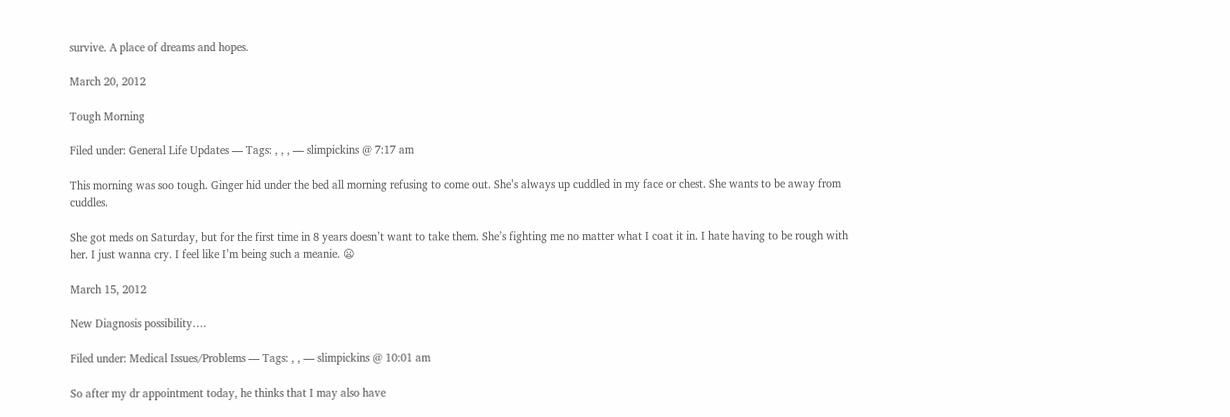survive. A place of dreams and hopes.

March 20, 2012

Tough Morning

Filed under: General Life Updates — Tags: , , , — slimpickins @ 7:17 am

This morning was soo tough. Ginger hid under the bed all morning refusing to come out. She’s always up cuddled in my face or chest. She wants to be away from cuddles.

She got meds on Saturday, but for the first time in 8 years doesn’t want to take them. She’s fighting me no matter what I coat it in. I hate having to be rough with her. I just wanna cry. I feel like I’m being such a meanie. 😦

March 15, 2012

New Diagnosis possibility….

Filed under: Medical Issues/Problems — Tags: , , — slimpickins @ 10:01 am

So after my dr appointment today, he thinks that I may also have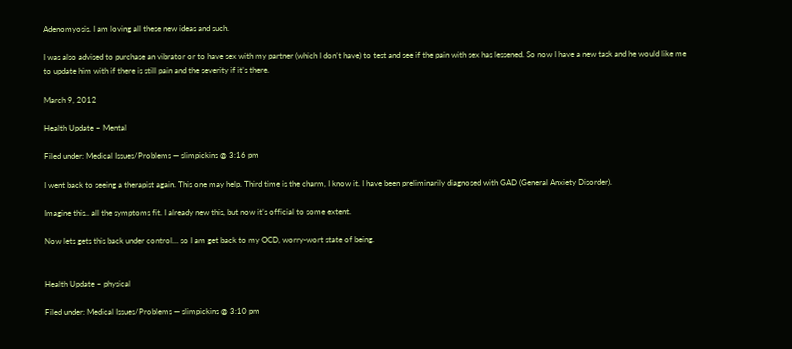Adenomyosis. I am loving all these new ideas and such.

I was also advised to purchase an vibrator or to have sex with my partner (which I don’t have) to test and see if the pain with sex has lessened. So now I have a new task and he would like me to update him with if there is still pain and the severity if it’s there.

March 9, 2012

Health Update – Mental

Filed under: Medical Issues/Problems — slimpickins @ 3:16 pm

I went back to seeing a therapist again. This one may help. Third time is the charm, I know it. I have been preliminarily diagnosed with GAD (General Anxiety Disorder).

Imagine this.. all the symptoms fit. I already new this, but now it’s official to some extent.

Now lets gets this back under control… so I am get back to my OCD, worry-wort state of being.


Health Update – physical

Filed under: Medical Issues/Problems — slimpickins @ 3:10 pm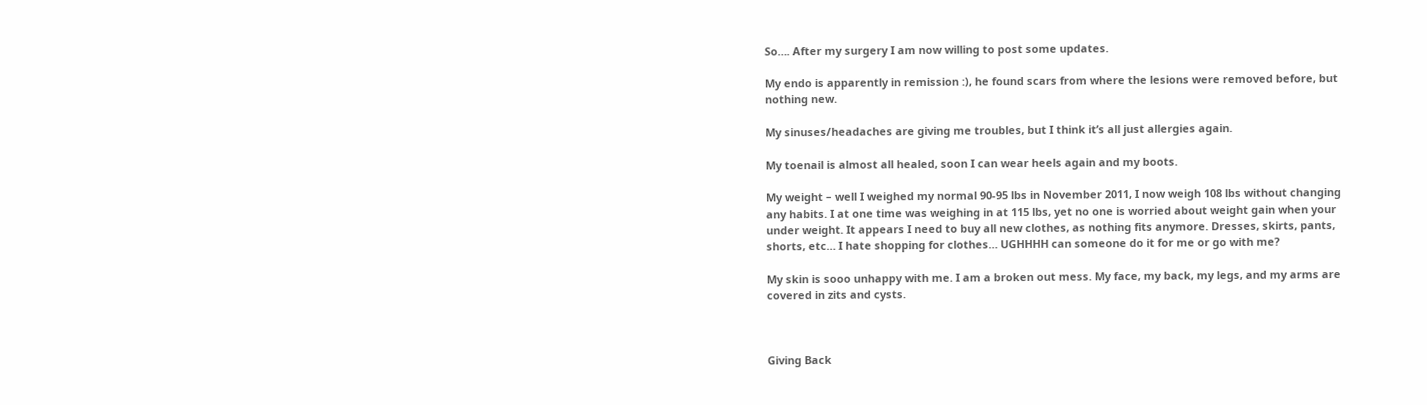So…. After my surgery I am now willing to post some updates.

My endo is apparently in remission :), he found scars from where the lesions were removed before, but nothing new.

My sinuses/headaches are giving me troubles, but I think it’s all just allergies again.

My toenail is almost all healed, soon I can wear heels again and my boots.

My weight – well I weighed my normal 90-95 lbs in November 2011, I now weigh 108 lbs without changing any habits. I at one time was weighing in at 115 lbs, yet no one is worried about weight gain when your under weight. It appears I need to buy all new clothes, as nothing fits anymore. Dresses, skirts, pants, shorts, etc… I hate shopping for clothes… UGHHHH can someone do it for me or go with me?

My skin is sooo unhappy with me. I am a broken out mess. My face, my back, my legs, and my arms are covered in zits and cysts.



Giving Back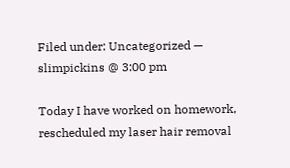Filed under: Uncategorized — slimpickins @ 3:00 pm

Today I have worked on homework, rescheduled my laser hair removal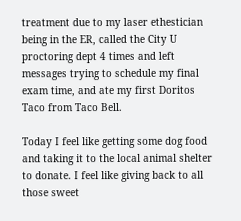treatment due to my laser ethestician being in the ER, called the City U proctoring dept 4 times and left messages trying to schedule my final exam time, and ate my first Doritos Taco from Taco Bell.

Today I feel like getting some dog food and taking it to the local animal shelter to donate. I feel like giving back to all those sweet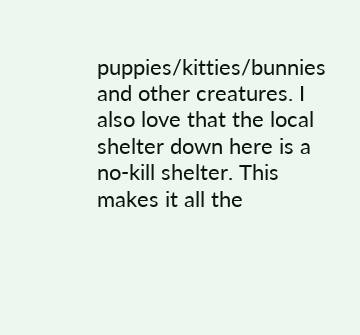puppies/kitties/bunnies and other creatures. I also love that the local shelter down here is a no-kill shelter. This makes it all the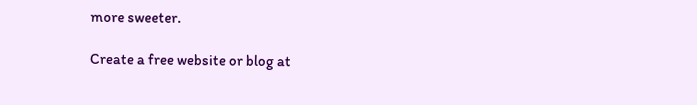more sweeter.

Create a free website or blog at